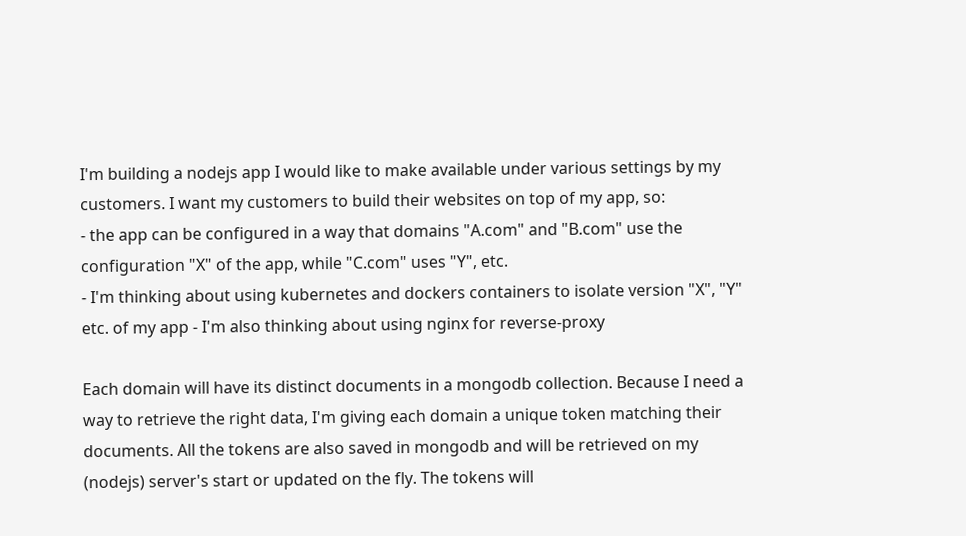I'm building a nodejs app I would like to make available under various settings by my customers. I want my customers to build their websites on top of my app, so:
- the app can be configured in a way that domains "A.com" and "B.com" use the configuration "X" of the app, while "C.com" uses "Y", etc.
- I'm thinking about using kubernetes and dockers containers to isolate version "X", "Y" etc. of my app - I'm also thinking about using nginx for reverse-proxy

Each domain will have its distinct documents in a mongodb collection. Because I need a way to retrieve the right data, I'm giving each domain a unique token matching their documents. All the tokens are also saved in mongodb and will be retrieved on my (nodejs) server's start or updated on the fly. The tokens will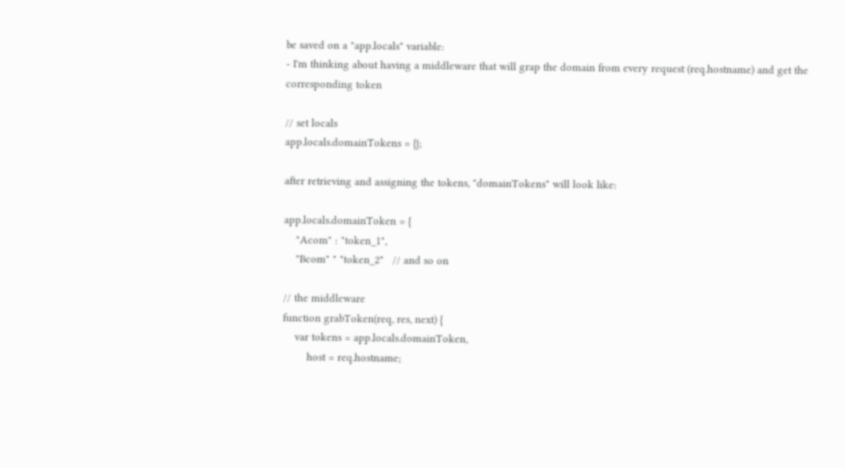be saved on a "app.locals" variable:
- I'm thinking about having a middleware that will grap the domain from every request (req.hostname) and get the corresponding token

// set locals
app.locals.domainTokens = {};

after retrieving and assigning the tokens, "domainTokens" will look like:

app.locals.domainToken = {
    "Acom" : "token_1",
    "Bcom" " "token_2"   // and so on

// the middleware
function grabToken(req, res, next) {
    var tokens = app.locals.domainToken,
        host = req.hostname;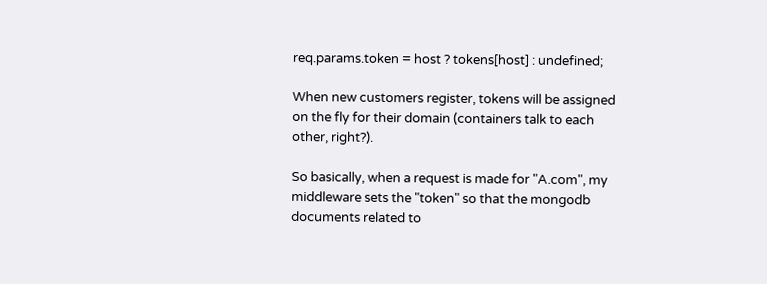req.params.token = host ? tokens[host] : undefined;

When new customers register, tokens will be assigned on the fly for their domain (containers talk to each other, right?).

So basically, when a request is made for "A.com", my middleware sets the "token" so that the mongodb documents related to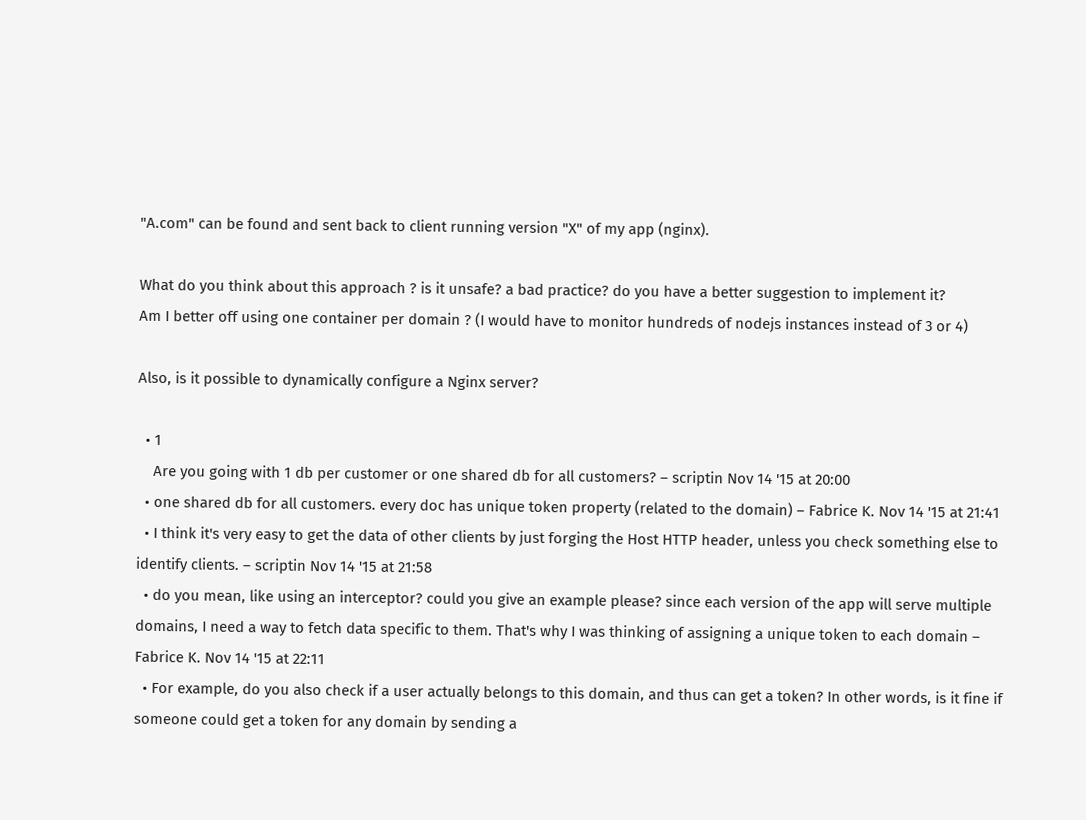"A.com" can be found and sent back to client running version "X" of my app (nginx).

What do you think about this approach ? is it unsafe? a bad practice? do you have a better suggestion to implement it?
Am I better off using one container per domain ? (I would have to monitor hundreds of nodejs instances instead of 3 or 4)

Also, is it possible to dynamically configure a Nginx server?

  • 1
    Are you going with 1 db per customer or one shared db for all customers? – scriptin Nov 14 '15 at 20:00
  • one shared db for all customers. every doc has unique token property (related to the domain) – Fabrice K. Nov 14 '15 at 21:41
  • I think it's very easy to get the data of other clients by just forging the Host HTTP header, unless you check something else to identify clients. – scriptin Nov 14 '15 at 21:58
  • do you mean, like using an interceptor? could you give an example please? since each version of the app will serve multiple domains, I need a way to fetch data specific to them. That's why I was thinking of assigning a unique token to each domain – Fabrice K. Nov 14 '15 at 22:11
  • For example, do you also check if a user actually belongs to this domain, and thus can get a token? In other words, is it fine if someone could get a token for any domain by sending a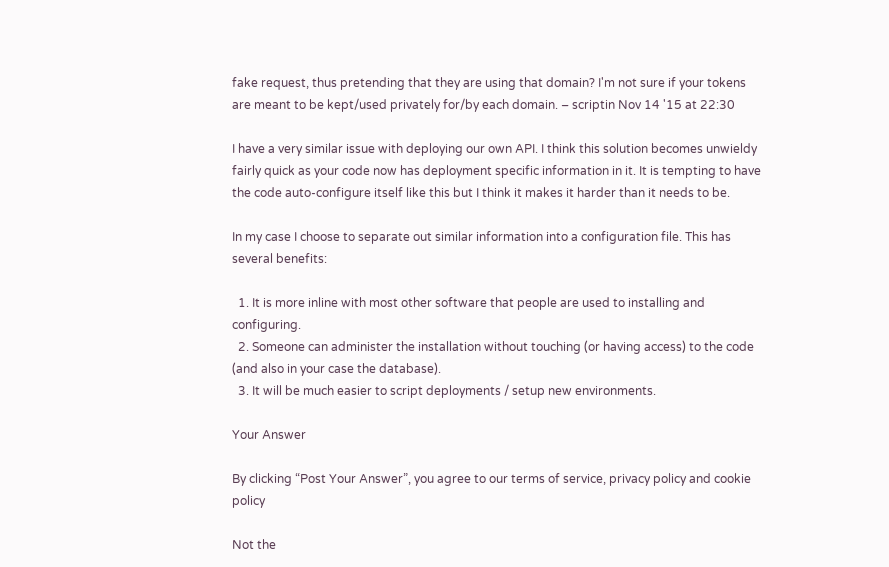fake request, thus pretending that they are using that domain? I'm not sure if your tokens are meant to be kept/used privately for/by each domain. – scriptin Nov 14 '15 at 22:30

I have a very similar issue with deploying our own API. I think this solution becomes unwieldy fairly quick as your code now has deployment specific information in it. It is tempting to have the code auto-configure itself like this but I think it makes it harder than it needs to be.

In my case I choose to separate out similar information into a configuration file. This has several benefits:

  1. It is more inline with most other software that people are used to installing and configuring.
  2. Someone can administer the installation without touching (or having access) to the code (and also in your case the database).
  3. It will be much easier to script deployments / setup new environments.

Your Answer

By clicking “Post Your Answer”, you agree to our terms of service, privacy policy and cookie policy

Not the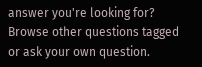answer you're looking for? Browse other questions tagged or ask your own question.